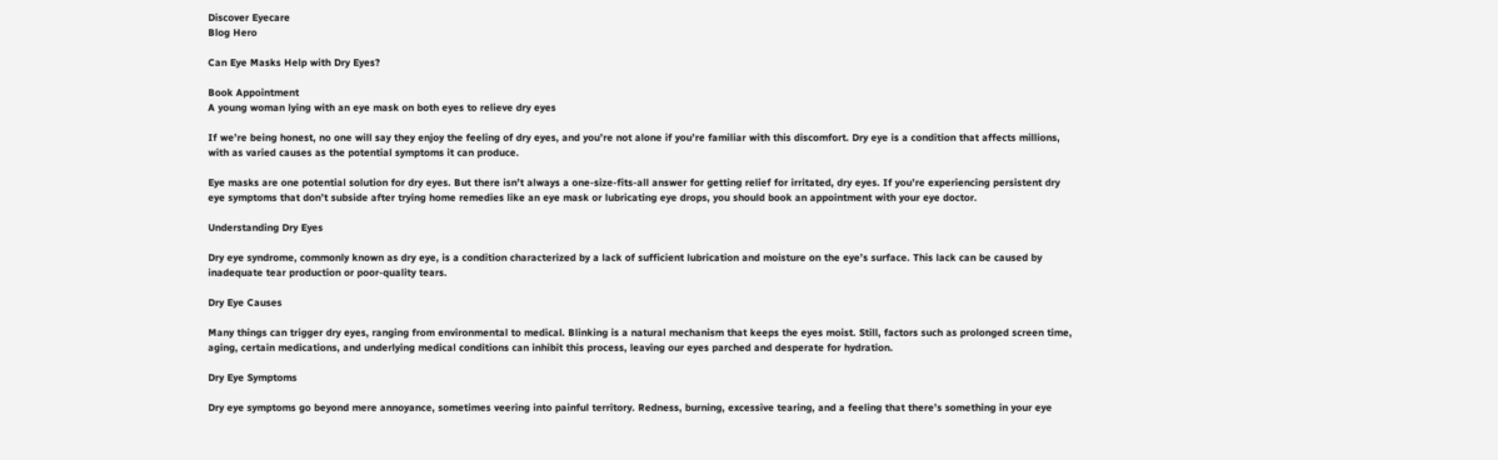Discover Eyecare
Blog Hero

Can Eye Masks Help with Dry Eyes?

Book Appointment
A young woman lying with an eye mask on both eyes to relieve dry eyes

If we’re being honest, no one will say they enjoy the feeling of dry eyes, and you’re not alone if you’re familiar with this discomfort. Dry eye is a condition that affects millions, with as varied causes as the potential symptoms it can produce.

Eye masks are one potential solution for dry eyes. But there isn’t always a one-size-fits-all answer for getting relief for irritated, dry eyes. If you’re experiencing persistent dry eye symptoms that don’t subside after trying home remedies like an eye mask or lubricating eye drops, you should book an appointment with your eye doctor.

Understanding Dry Eyes

Dry eye syndrome, commonly known as dry eye, is a condition characterized by a lack of sufficient lubrication and moisture on the eye’s surface. This lack can be caused by inadequate tear production or poor-quality tears.

Dry Eye Causes

Many things can trigger dry eyes, ranging from environmental to medical. Blinking is a natural mechanism that keeps the eyes moist. Still, factors such as prolonged screen time, aging, certain medications, and underlying medical conditions can inhibit this process, leaving our eyes parched and desperate for hydration.

Dry Eye Symptoms

Dry eye symptoms go beyond mere annoyance, sometimes veering into painful territory. Redness, burning, excessive tearing, and a feeling that there’s something in your eye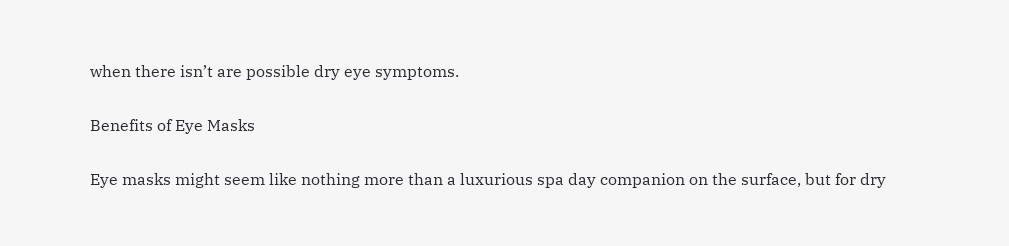when there isn’t are possible dry eye symptoms.

Benefits of Eye Masks

Eye masks might seem like nothing more than a luxurious spa day companion on the surface, but for dry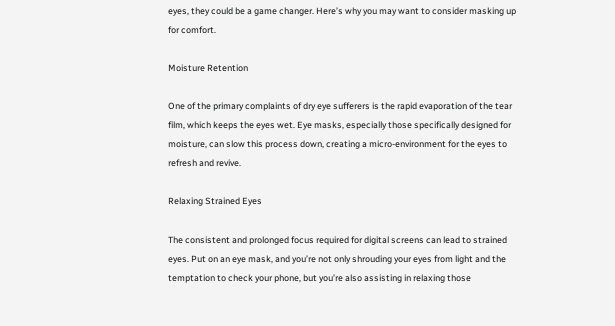eyes, they could be a game changer. Here’s why you may want to consider masking up for comfort.

Moisture Retention

One of the primary complaints of dry eye sufferers is the rapid evaporation of the tear film, which keeps the eyes wet. Eye masks, especially those specifically designed for moisture, can slow this process down, creating a micro-environment for the eyes to refresh and revive.

Relaxing Strained Eyes

The consistent and prolonged focus required for digital screens can lead to strained eyes. Put on an eye mask, and you’re not only shrouding your eyes from light and the temptation to check your phone, but you’re also assisting in relaxing those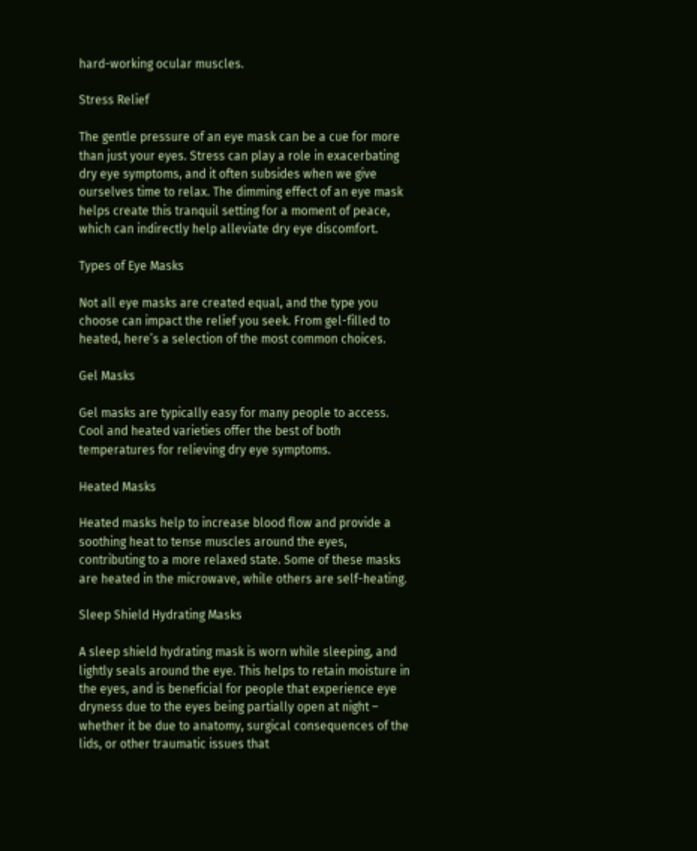hard-working ocular muscles.

Stress Relief

The gentle pressure of an eye mask can be a cue for more than just your eyes. Stress can play a role in exacerbating dry eye symptoms, and it often subsides when we give ourselves time to relax. The dimming effect of an eye mask helps create this tranquil setting for a moment of peace, which can indirectly help alleviate dry eye discomfort.

Types of Eye Masks

Not all eye masks are created equal, and the type you choose can impact the relief you seek. From gel-filled to heated, here’s a selection of the most common choices.

Gel Masks

Gel masks are typically easy for many people to access. Cool and heated varieties offer the best of both temperatures for relieving dry eye symptoms.

Heated Masks

Heated masks help to increase blood flow and provide a soothing heat to tense muscles around the eyes, contributing to a more relaxed state. Some of these masks are heated in the microwave, while others are self-heating.

Sleep Shield Hydrating Masks

A sleep shield hydrating mask is worn while sleeping, and lightly seals around the eye. This helps to retain moisture in the eyes, and is beneficial for people that experience eye dryness due to the eyes being partially open at night – whether it be due to anatomy, surgical consequences of the lids, or other traumatic issues that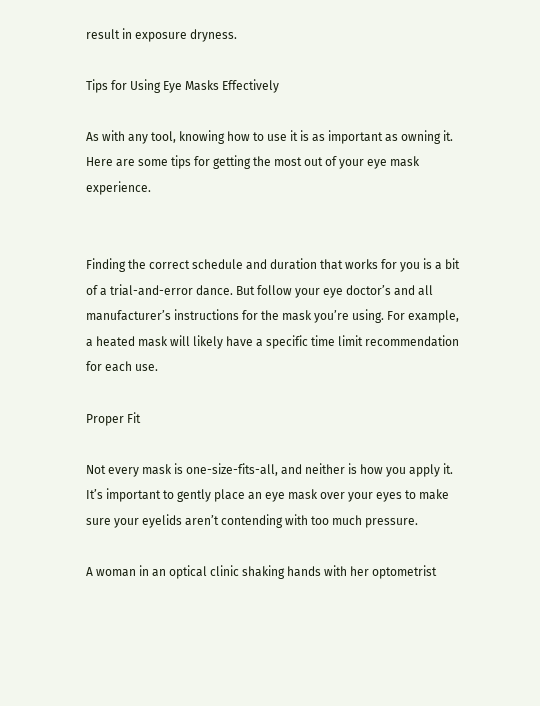result in exposure dryness.

Tips for Using Eye Masks Effectively

As with any tool, knowing how to use it is as important as owning it. Here are some tips for getting the most out of your eye mask experience.


Finding the correct schedule and duration that works for you is a bit of a trial-and-error dance. But follow your eye doctor’s and all manufacturer’s instructions for the mask you’re using. For example, a heated mask will likely have a specific time limit recommendation for each use.

Proper Fit

Not every mask is one-size-fits-all, and neither is how you apply it. It’s important to gently place an eye mask over your eyes to make sure your eyelids aren’t contending with too much pressure.

A woman in an optical clinic shaking hands with her optometrist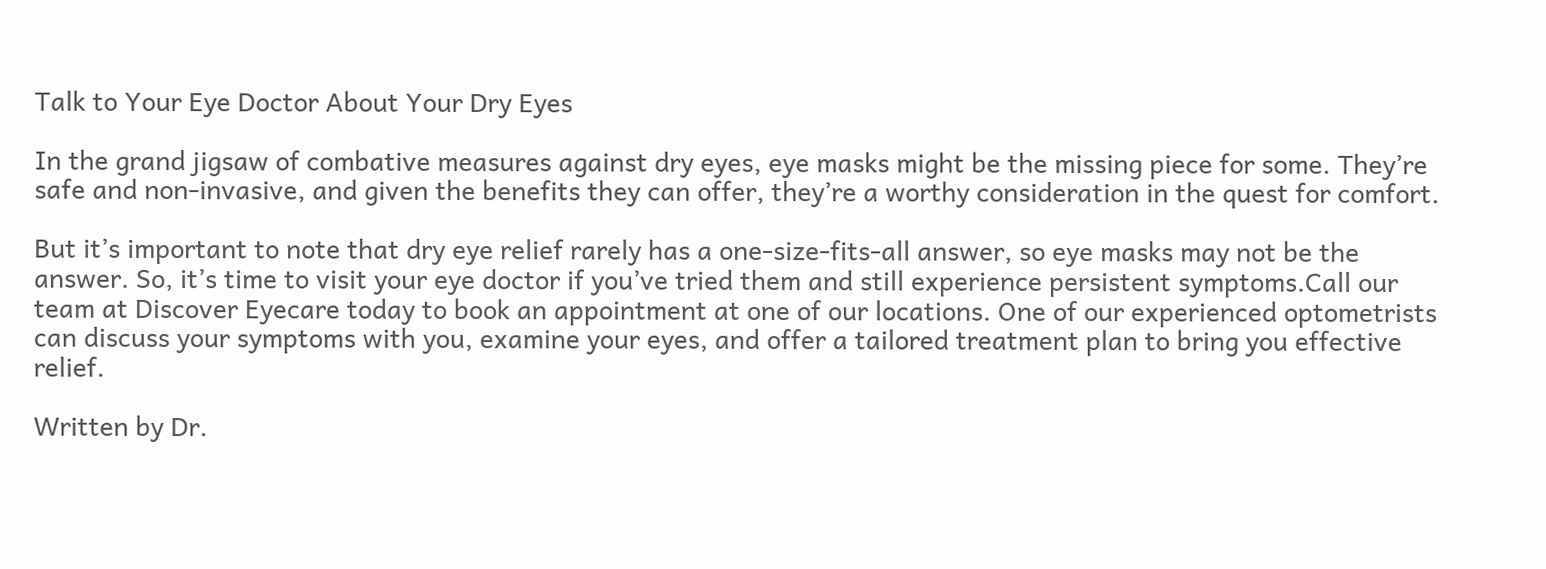Talk to Your Eye Doctor About Your Dry Eyes

In the grand jigsaw of combative measures against dry eyes, eye masks might be the missing piece for some. They’re safe and non-invasive, and given the benefits they can offer, they’re a worthy consideration in the quest for comfort.

But it’s important to note that dry eye relief rarely has a one-size-fits-all answer, so eye masks may not be the answer. So, it’s time to visit your eye doctor if you’ve tried them and still experience persistent symptoms.Call our team at Discover Eyecare today to book an appointment at one of our locations. One of our experienced optometrists can discuss your symptoms with you, examine your eyes, and offer a tailored treatment plan to bring you effective relief.

Written by Dr.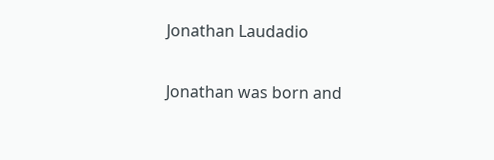Jonathan Laudadio

Jonathan was born and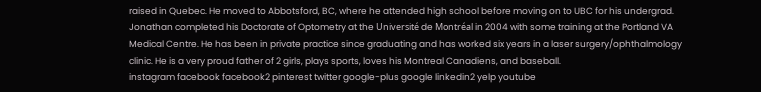raised in Quebec. He moved to Abbotsford, BC, where he attended high school before moving on to UBC for his undergrad. Jonathan completed his Doctorate of Optometry at the Université de Montréal in 2004 with some training at the Portland VA Medical Centre. He has been in private practice since graduating and has worked six years in a laser surgery/ophthalmology clinic. He is a very proud father of 2 girls, plays sports, loves his Montreal Canadiens, and baseball.
instagram facebook facebook2 pinterest twitter google-plus google linkedin2 yelp youtube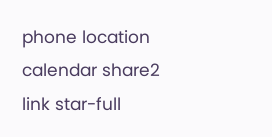phone location calendar share2 link star-full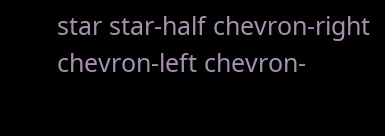star star-half chevron-right chevron-left chevron-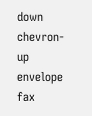down chevron-up envelope fax